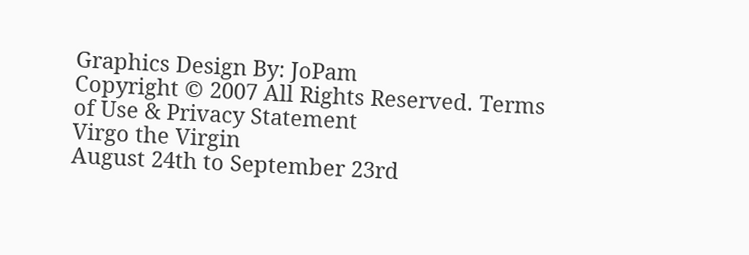Graphics Design By: JoPam
Copyright © 2007 All Rights Reserved. Terms of Use & Privacy Statement
Virgo the Virgin
August 24th to September 23rd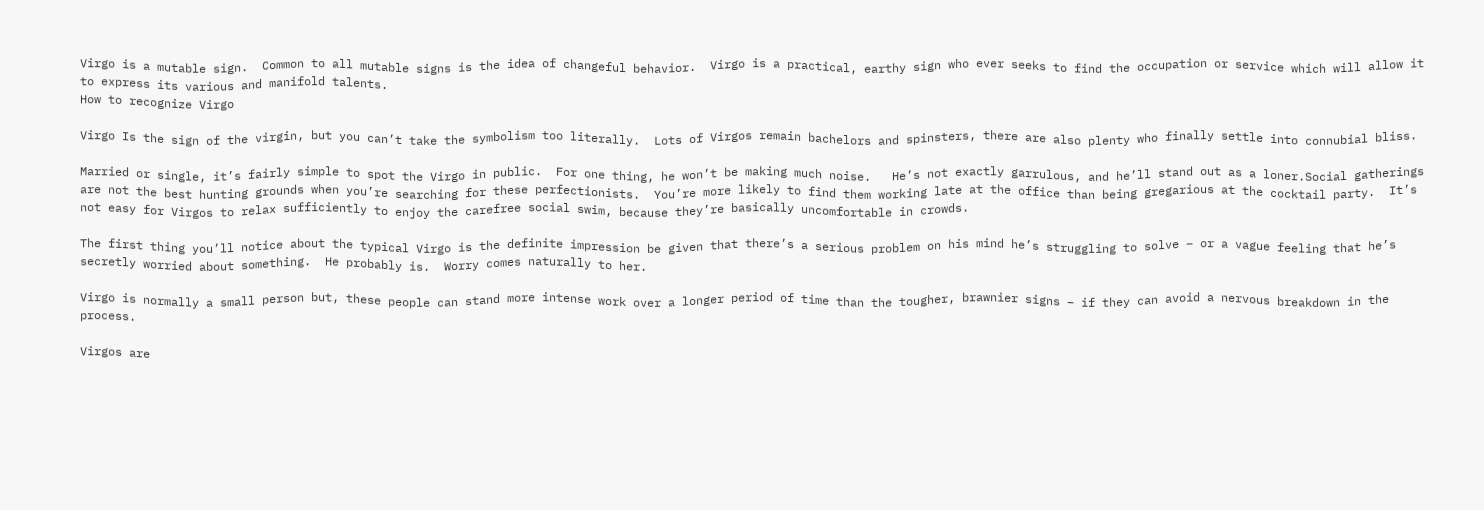Virgo is a mutable sign.  Common to all mutable signs is the idea of changeful behavior.  Virgo is a practical, earthy sign who ever seeks to find the occupation or service which will allow it to express its various and manifold talents.
How to recognize Virgo

Virgo Is the sign of the virgin, but you can’t take the symbolism too literally.  Lots of Virgos remain bachelors and spinsters, there are also plenty who finally settle into connubial bliss.

Married or single, it’s fairly simple to spot the Virgo in public.  For one thing, he won’t be making much noise.   He’s not exactly garrulous, and he’ll stand out as a loner.Social gatherings are not the best hunting grounds when you’re searching for these perfectionists.  You’re more likely to find them working late at the office than being gregarious at the cocktail party.  It’s not easy for Virgos to relax sufficiently to enjoy the carefree social swim, because they’re basically uncomfortable in crowds.

The first thing you’ll notice about the typical Virgo is the definite impression be given that there’s a serious problem on his mind he’s struggling to solve – or a vague feeling that he’s secretly worried about something.  He probably is.  Worry comes naturally to her.

Virgo is normally a small person but, these people can stand more intense work over a longer period of time than the tougher, brawnier signs – if they can avoid a nervous breakdown in the process.

Virgos are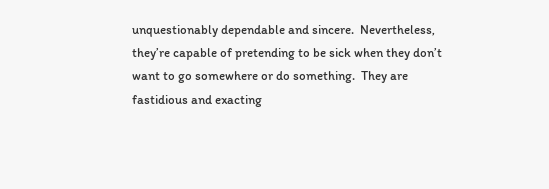unquestionably dependable and sincere.  Nevertheless, they’re capable of pretending to be sick when they don’t want to go somewhere or do something.  They are fastidious and exacting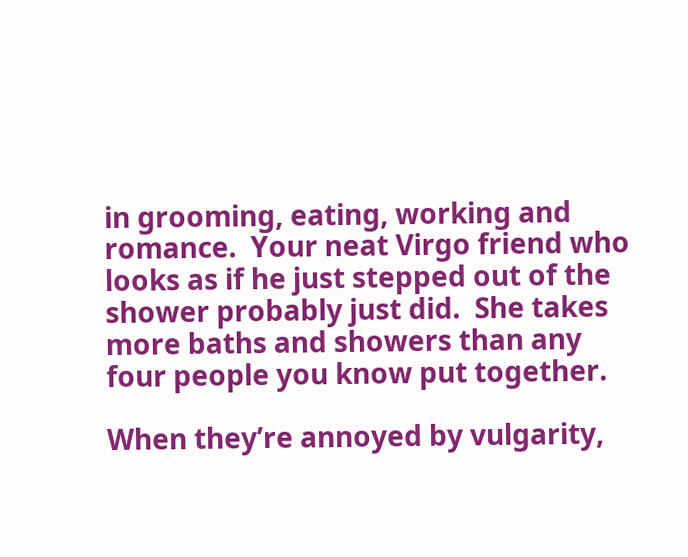in grooming, eating, working and romance.  Your neat Virgo friend who looks as if he just stepped out of the shower probably just did.  She takes more baths and showers than any four people you know put together.

When they’re annoyed by vulgarity,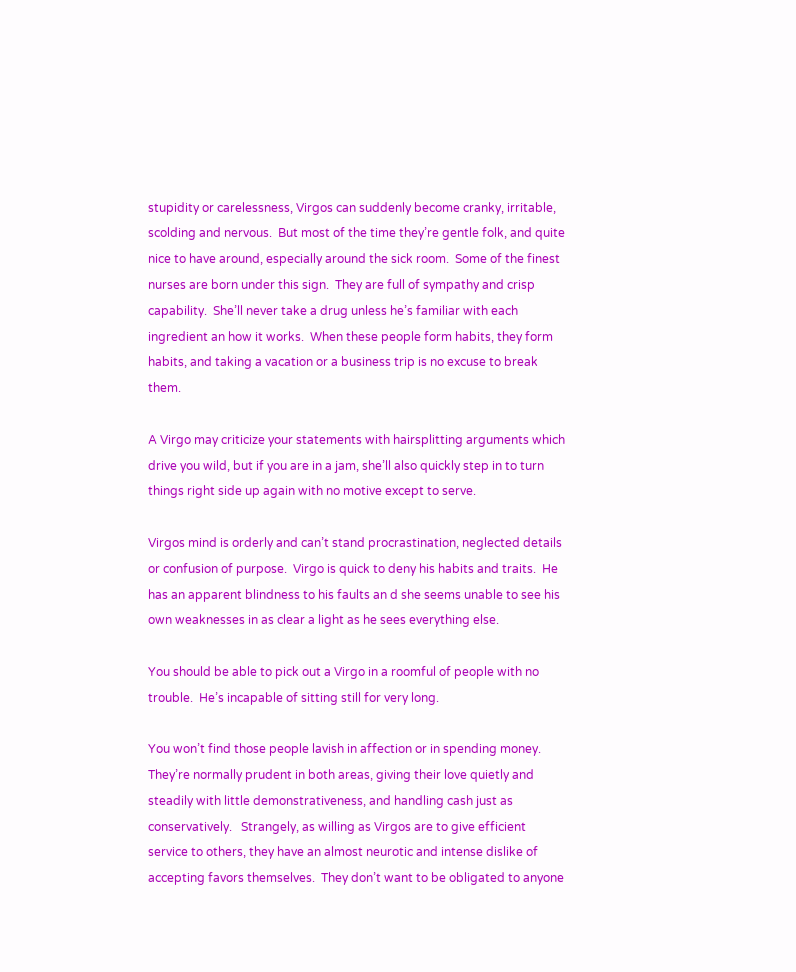stupidity or carelessness, Virgos can suddenly become cranky, irritable, scolding and nervous.  But most of the time they’re gentle folk, and quite nice to have around, especially around the sick room.  Some of the finest nurses are born under this sign.  They are full of sympathy and crisp capability.  She’ll never take a drug unless he’s familiar with each ingredient an how it works.  When these people form habits, they form habits, and taking a vacation or a business trip is no excuse to break them.

A Virgo may criticize your statements with hairsplitting arguments which drive you wild, but if you are in a jam, she’ll also quickly step in to turn things right side up again with no motive except to serve.

Virgos mind is orderly and can’t stand procrastination, neglected details or confusion of purpose.  Virgo is quick to deny his habits and traits.  He has an apparent blindness to his faults an d she seems unable to see his own weaknesses in as clear a light as he sees everything else.

You should be able to pick out a Virgo in a roomful of people with no trouble.  He’s incapable of sitting still for very long.

You won’t find those people lavish in affection or in spending money.  They’re normally prudent in both areas, giving their love quietly and steadily with little demonstrativeness, and handling cash just as conservatively.   Strangely, as willing as Virgos are to give efficient service to others, they have an almost neurotic and intense dislike of accepting favors themselves.  They don’t want to be obligated to anyone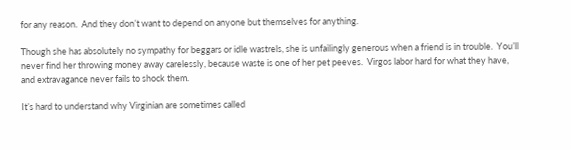for any reason.  And they don’t want to depend on anyone but themselves for anything.

Though she has absolutely no sympathy for beggars or idle wastrels, she is unfailingly generous when a friend is in trouble.  You’ll never find her throwing money away carelessly, because waste is one of her pet peeves.  Virgos labor hard for what they have, and extravagance never fails to shock them.

It’s hard to understand why Virginian are sometimes called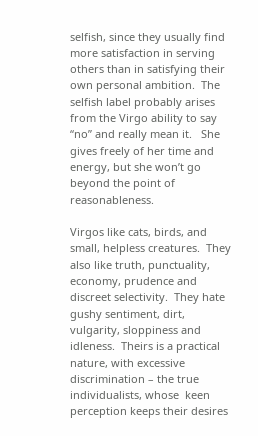selfish, since they usually find more satisfaction in serving others than in satisfying their own personal ambition.  The selfish label probably arises from the Virgo ability to say “no” and really mean it.   She gives freely of her time and energy, but she won’t go beyond the point of reasonableness.

Virgos like cats, birds, and small, helpless creatures.  They also like truth, punctuality, economy, prudence and discreet selectivity.  They hate gushy sentiment, dirt, vulgarity, sloppiness and idleness.  Theirs is a practical nature, with excessive discrimination – the true individualists, whose  keen perception keeps their desires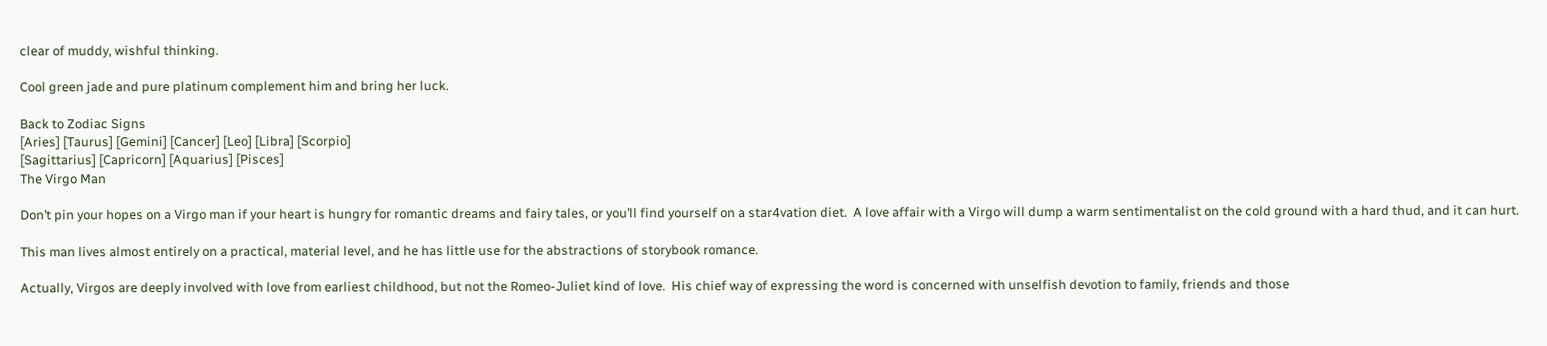clear of muddy, wishful thinking.

Cool green jade and pure platinum complement him and bring her luck.

Back to Zodiac Signs
[Aries] [Taurus] [Gemini] [Cancer] [Leo] [Libra] [Scorpio]
[Sagittarius] [Capricorn] [Aquarius] [Pisces]
The Virgo Man

Don’t pin your hopes on a Virgo man if your heart is hungry for romantic dreams and fairy tales, or you’ll find yourself on a star4vation diet.  A love affair with a Virgo will dump a warm sentimentalist on the cold ground with a hard thud, and it can hurt.

This man lives almost entirely on a practical, material level, and he has little use for the abstractions of storybook romance.

Actually, Virgos are deeply involved with love from earliest childhood, but not the Romeo-Juliet kind of love.  His chief way of expressing the word is concerned with unselfish devotion to family, friends and those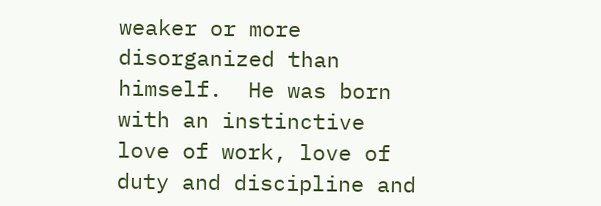weaker or more disorganized than himself.  He was born with an instinctive love of work, love of duty and discipline and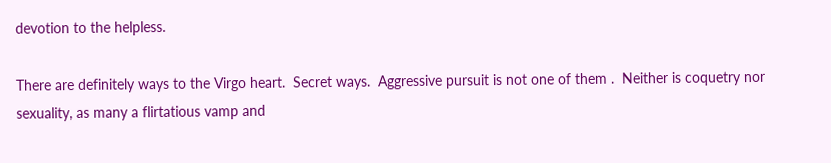devotion to the helpless.

There are definitely ways to the Virgo heart.  Secret ways.  Aggressive pursuit is not one of them .  Neither is coquetry nor sexuality, as many a flirtatious vamp and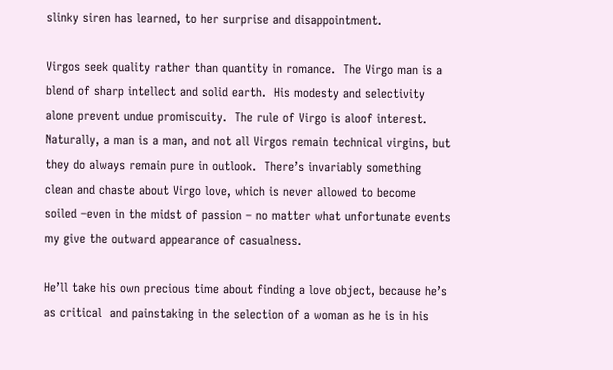slinky siren has learned, to her surprise and disappointment.

Virgos seek quality rather than quantity in romance.  The Virgo man is a blend of sharp intellect and solid earth.  His modesty and selectivity alone prevent undue promiscuity.  The rule of Virgo is aloof interest.  Naturally, a man is a man, and not all Virgos remain technical virgins, but they do always remain pure in outlook.  There’s invariably something clean and chaste about Virgo love, which is never allowed to become soiled –even in the midst of passion – no matter what unfortunate events my give the outward appearance of casualness.

He’ll take his own precious time about finding a love object, because he’s as critical  and painstaking in the selection of a woman as he is in his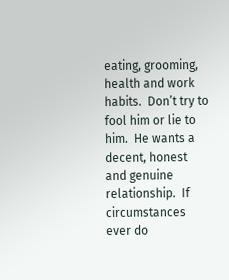eating, grooming, health and work habits.  Don’t try to fool him or lie to him.  He wants a decent, honest and genuine relationship.  If circumstances ever do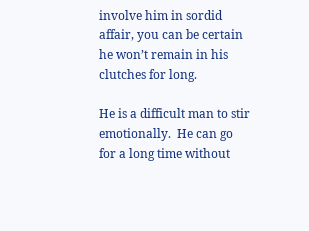involve him in sordid affair, you can be certain he won’t remain in his clutches for long.

He is a difficult man to stir emotionally.  He can go  for a long time without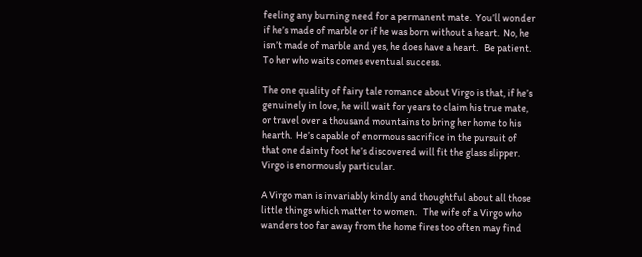feeling any burning need for a permanent mate.  You’ll wonder if he’s made of marble or if he was born without a heart.  No, he isn’t made of marble and yes, he does have a heart.   Be patient.  To her who waits comes eventual success.

The one quality of fairy tale romance about Virgo is that, if he’s genuinely in love, he will wait for years to claim his true mate, or travel over a thousand mountains to bring her home to his hearth.  He’s capable of enormous sacrifice in the pursuit of that one dainty foot he’s discovered will fit the glass slipper.  Virgo is enormously particular.

A Virgo man is invariably kindly and thoughtful about all those little things which matter to women.   The wife of a Virgo who wanders too far away from the home fires too often may find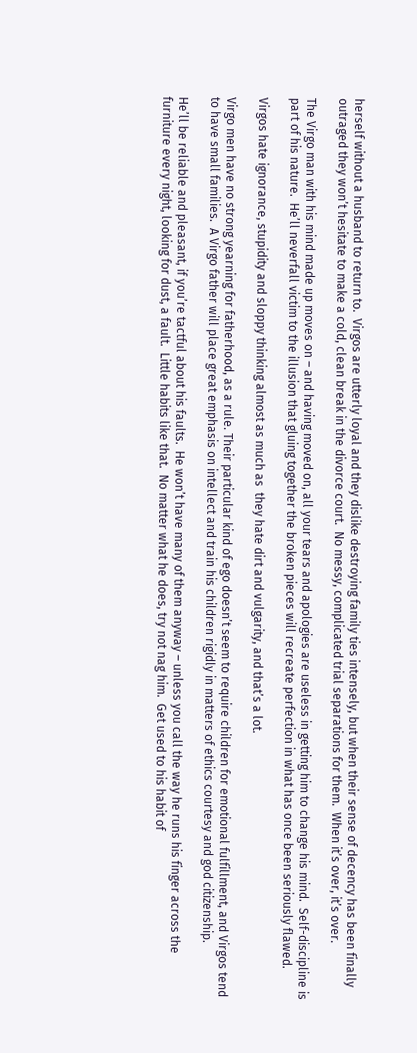herself without a husband to return to.  Virgos are utterly loyal and they dislike destroying family ties intensely, but when their sense of decency has been finally outraged they won’t hesitate to make a cold, clean break in the divorce court.  No messy, complicated trial separations for them.  When it’s over, it’s over.

The Virgo man with his mind made up moves on – and having moved on, all your tears and apologies are useless in getting him to change his mind.  Self-discipline is part of his nature.  He’ll neverfall victim to the illusion that gluing together the broken pieces will recreate perfection in what has once been seriously flawed.

Virgos hate ignorance, stupidity and sloppy thinking almost as much as  they hate dirt and vulgarity, and that’s a lot.

Virgo men have no strong yearning for fatherhood, as a rule. Their particular kind of ego doesn’t seem to require children for emotional fulfillment, and Virgos tend to have small families.  A Virgo father will place great emphasis on intellect and train his children rigidly in matters of ethics courtesy and god citizenship.

He’ll be reliable and pleasant, if you’re tactful about his faults.  He won’t have many of them anyway – unless you call the way he runs his finger across the furniture every night, looking for dust, a fault.  Little habits like that.  No matter what he does, try not nag him.  Get used to his habit of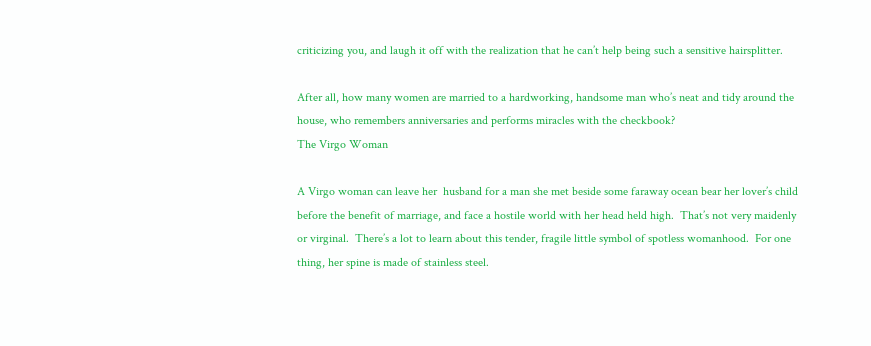criticizing you, and laugh it off with the realization that he can’t help being such a sensitive hairsplitter.

After all, how many women are married to a hardworking, handsome man who’s neat and tidy around the house, who remembers anniversaries and performs miracles with the checkbook?
The Virgo Woman

A Virgo woman can leave her  husband for a man she met beside some faraway ocean bear her lover’s child before the benefit of marriage, and face a hostile world with her head held high.  That’s not very maidenly or virginal.  There’s a lot to learn about this tender, fragile little symbol of spotless womanhood.  For one thing, her spine is made of stainless steel.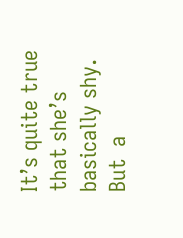It’s quite true that she’s basically shy.  But  a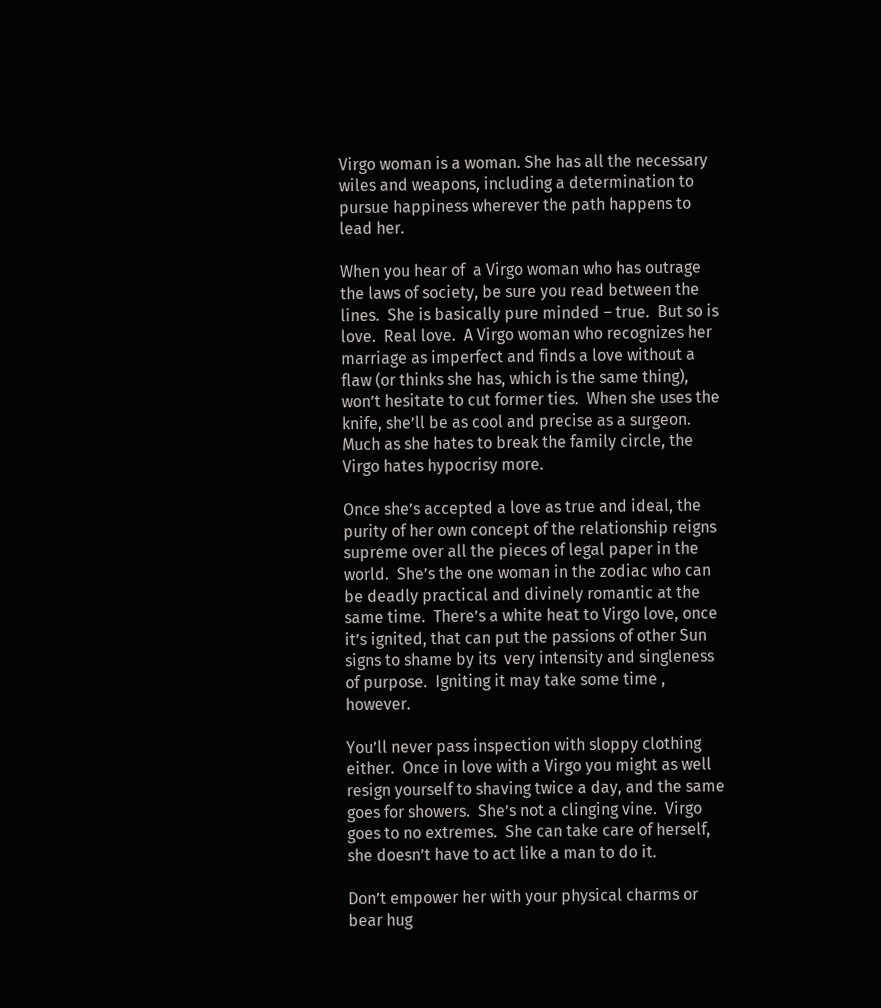Virgo woman is a woman. She has all the necessary wiles and weapons, including a determination to pursue happiness wherever the path happens to lead her.

When you hear of  a Virgo woman who has outrage the laws of society, be sure you read between the lines.  She is basically pure minded – true.  But so is love.  Real love.  A Virgo woman who recognizes her marriage as imperfect and finds a love without a flaw (or thinks she has, which is the same thing), won’t hesitate to cut former ties.  When she uses the knife, she’ll be as cool and precise as a surgeon.  Much as she hates to break the family circle, the Virgo hates hypocrisy more.

Once she’s accepted a love as true and ideal, the purity of her own concept of the relationship reigns supreme over all the pieces of legal paper in the world.  She’s the one woman in the zodiac who can be deadly practical and divinely romantic at the same time.  There’s a white heat to Virgo love, once it’s ignited, that can put the passions of other Sun signs to shame by its  very intensity and singleness of purpose.  Igniting it may take some time , however.

You’ll never pass inspection with sloppy clothing either.  Once in love with a Virgo you might as well resign yourself to shaving twice a day, and the same goes for showers.  She’s not a clinging vine.  Virgo goes to no extremes.  She can take care of herself, she doesn’t have to act like a man to do it.

Don’t empower her with your physical charms or bear hug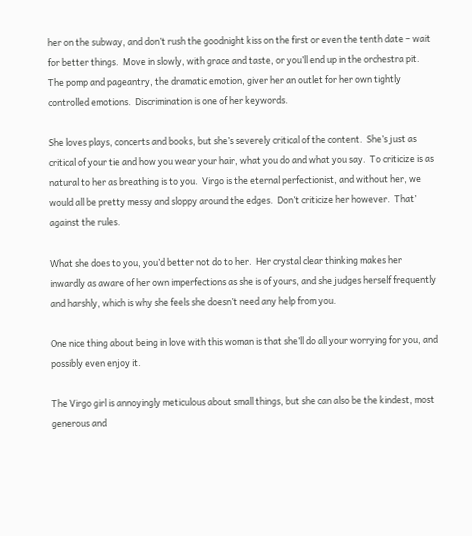her on the subway, and don’t rush the goodnight kiss on the first or even the tenth date – wait for better things.  Move in slowly, with grace and taste, or you’ll end up in the orchestra pit.  The pomp and pageantry, the dramatic emotion, giver her an outlet for her own tightly controlled emotions.  Discrimination is one of her keywords.

She loves plays, concerts and books, but she’s severely critical of the content.  She’s just as critical of your tie and how you wear your hair, what you do and what you say.  To criticize is as natural to her as breathing is to you.  Virgo is the eternal perfectionist, and without her, we would all be pretty messy and sloppy around the edges.  Don’t criticize her however.  That’ against the rules.

What she does to you, you’d better not do to her.  Her crystal clear thinking makes her inwardly as aware of her own imperfections as she is of yours, and she judges herself frequently and harshly, which is why she feels she doesn’t need any help from you.

One nice thing about being in love with this woman is that she’ll do all your worrying for you, and possibly even enjoy it.

The Virgo girl is annoyingly meticulous about small things, but she can also be the kindest, most generous and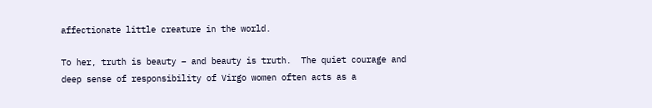affectionate little creature in the world.

To her, truth is beauty – and beauty is truth.  The quiet courage and deep sense of responsibility of Virgo women often acts as a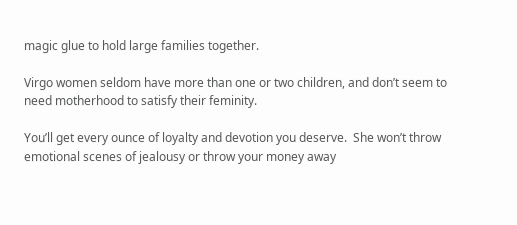magic glue to hold large families together.

Virgo women seldom have more than one or two children, and don’t seem to need motherhood to satisfy their feminity.

You’ll get every ounce of loyalty and devotion you deserve.  She won’t throw emotional scenes of jealousy or throw your money away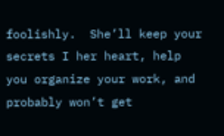foolishly.  She’ll keep your secrets I her heart, help you organize your work, and probably won’t get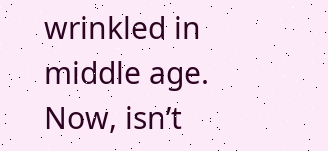wrinkled in middle age.  Now, isn’t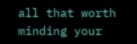all that worth minding your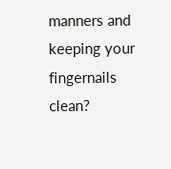manners and keeping your fingernails clean?